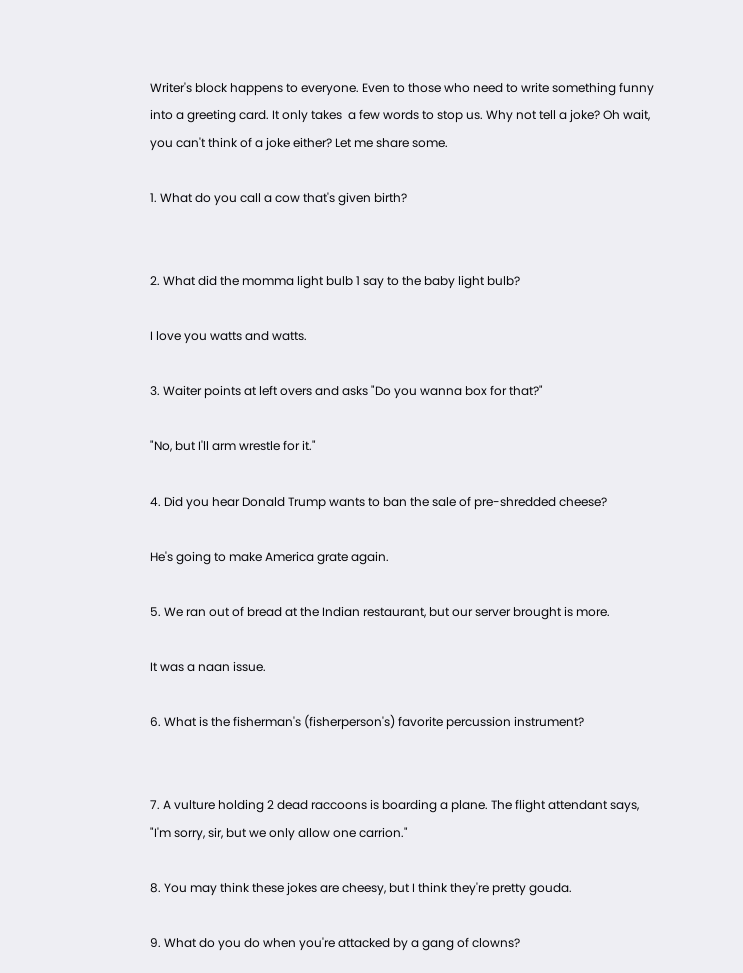Writer's block happens to everyone. Even to those who need to write something funny into a greeting card. It only takes  a few words to stop us. Why not tell a joke? Oh wait, you can't think of a joke either? Let me share some.

1. What do you call a cow that's given birth?


2. What did the momma light bulb 1 say to the baby light bulb?

I love you watts and watts.

3. Waiter points at left overs and asks "Do you wanna box for that?"

"No, but I'll arm wrestle for it."

4. Did you hear Donald Trump wants to ban the sale of pre-shredded cheese?

He's going to make America grate again.

5. We ran out of bread at the Indian restaurant, but our server brought is more.

It was a naan issue.

6. What is the fisherman's (fisherperson's) favorite percussion instrument?


7. A vulture holding 2 dead raccoons is boarding a plane. The flight attendant says, "I'm sorry, sir, but we only allow one carrion."

8. You may think these jokes are cheesy, but I think they're pretty gouda.

9. What do you do when you're attacked by a gang of clowns?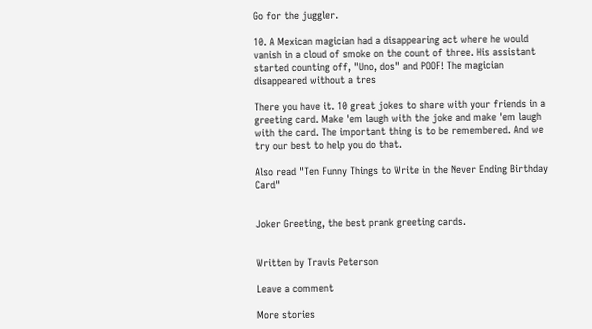Go for the juggler.

10. A Mexican magician had a disappearing act where he would vanish in a cloud of smoke on the count of three. His assistant started counting off, "Uno, dos" and POOF! The magician disappeared without a tres

There you have it. 10 great jokes to share with your friends in a greeting card. Make 'em laugh with the joke and make 'em laugh with the card. The important thing is to be remembered. And we try our best to help you do that.

Also read "Ten Funny Things to Write in the Never Ending Birthday Card"


Joker Greeting, the best prank greeting cards.


Written by Travis Peterson

Leave a comment

More stories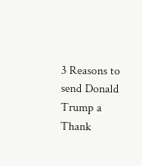3 Reasons to send Donald Trump a Thank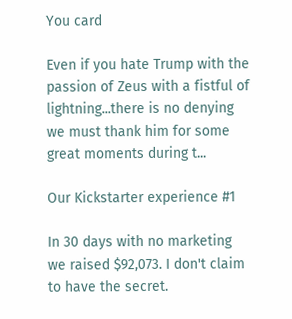You card

Even if you hate Trump with the passion of Zeus with a fistful of lightning...there is no denying we must thank him for some great moments during t...

Our Kickstarter experience #1

In 30 days with no marketing we raised $92,073. I don't claim to have the secret.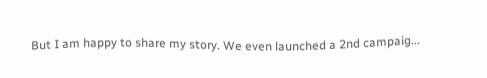But I am happy to share my story. We even launched a 2nd campaig...